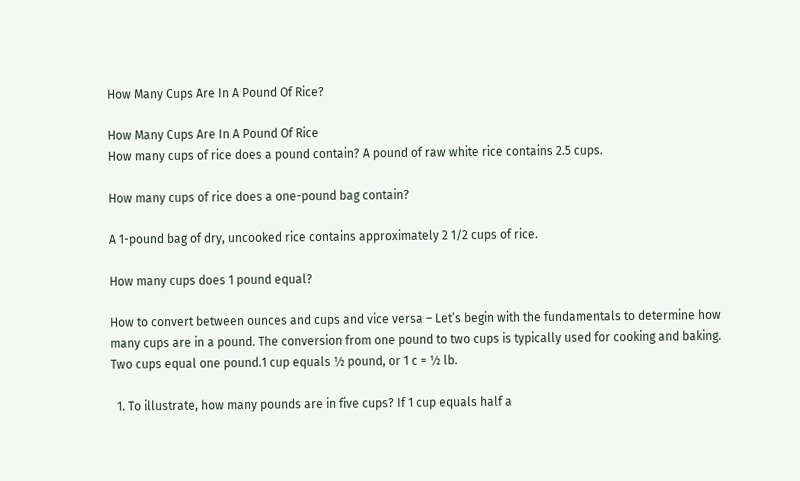How Many Cups Are In A Pound Of Rice?

How Many Cups Are In A Pound Of Rice
How many cups of rice does a pound contain? A pound of raw white rice contains 2.5 cups.

How many cups of rice does a one-pound bag contain?

A 1-pound bag of dry, uncooked rice contains approximately 2 1/2 cups of rice.

How many cups does 1 pound equal?

How to convert between ounces and cups and vice versa – Let’s begin with the fundamentals to determine how many cups are in a pound. The conversion from one pound to two cups is typically used for cooking and baking. Two cups equal one pound.1 cup equals ½ pound, or 1 c = ½ lb.

  1. To illustrate, how many pounds are in five cups? If 1 cup equals half a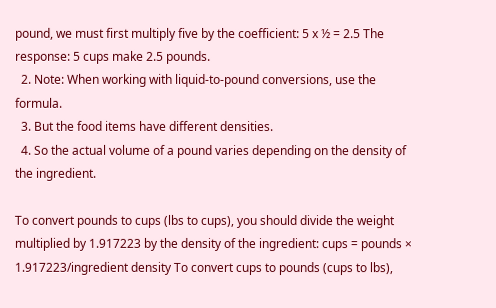pound, we must first multiply five by the coefficient: 5 x ½ = 2.5 The response: 5 cups make 2.5 pounds.
  2. Note: When working with liquid-to-pound conversions, use the formula.
  3. But the food items have different densities.
  4. So the actual volume of a pound varies depending on the density of the ingredient.

To convert pounds to cups (lbs to cups), you should divide the weight multiplied by 1.917223 by the density of the ingredient: cups = pounds × 1.917223/ingredient density To convert cups to pounds (cups to lbs),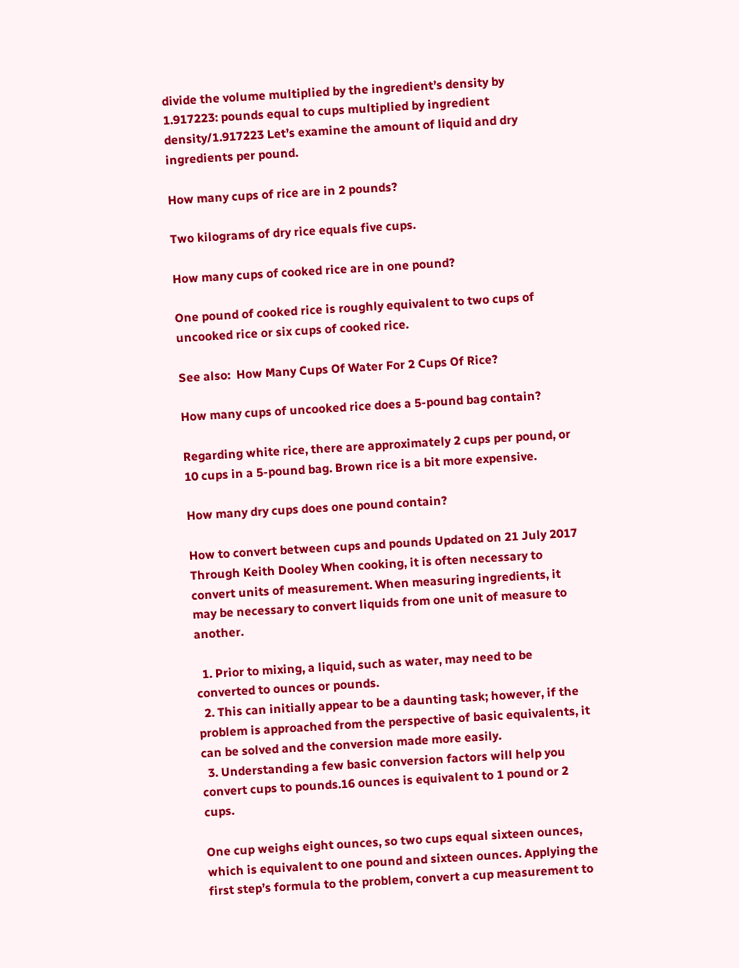divide the volume multiplied by the ingredient’s density by 1.917223: pounds equal to cups multiplied by ingredient density/1.917223 Let’s examine the amount of liquid and dry ingredients per pound.

How many cups of rice are in 2 pounds?

Two kilograms of dry rice equals five cups.

How many cups of cooked rice are in one pound?

One pound of cooked rice is roughly equivalent to two cups of uncooked rice or six cups of cooked rice.

See also:  How Many Cups Of Water For 2 Cups Of Rice?

How many cups of uncooked rice does a 5-pound bag contain?

Regarding white rice, there are approximately 2 cups per pound, or 10 cups in a 5-pound bag. Brown rice is a bit more expensive.

How many dry cups does one pound contain?

How to convert between cups and pounds Updated on 21 July 2017 Through Keith Dooley When cooking, it is often necessary to convert units of measurement. When measuring ingredients, it may be necessary to convert liquids from one unit of measure to another.

  1. Prior to mixing, a liquid, such as water, may need to be converted to ounces or pounds.
  2. This can initially appear to be a daunting task; however, if the problem is approached from the perspective of basic equivalents, it can be solved and the conversion made more easily.
  3. Understanding a few basic conversion factors will help you convert cups to pounds.16 ounces is equivalent to 1 pound or 2 cups.

One cup weighs eight ounces, so two cups equal sixteen ounces, which is equivalent to one pound and sixteen ounces. Applying the first step’s formula to the problem, convert a cup measurement to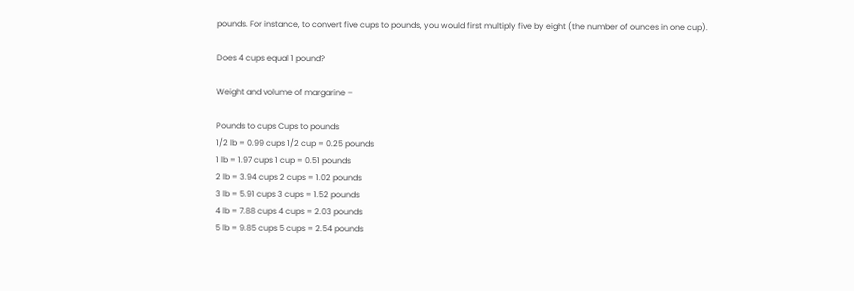pounds. For instance, to convert five cups to pounds, you would first multiply five by eight (the number of ounces in one cup).

Does 4 cups equal 1 pound?

Weight and volume of margarine –

Pounds to cups Cups to pounds
1/2 lb = 0.99 cups 1/2 cup = 0.25 pounds
1 lb = 1.97 cups 1 cup = 0.51 pounds
2 lb = 3.94 cups 2 cups = 1.02 pounds
3 lb = 5.91 cups 3 cups = 1.52 pounds
4 lb = 7.88 cups 4 cups = 2.03 pounds
5 lb = 9.85 cups 5 cups = 2.54 pounds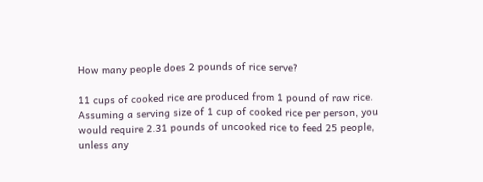How many people does 2 pounds of rice serve?

11 cups of cooked rice are produced from 1 pound of raw rice. Assuming a serving size of 1 cup of cooked rice per person, you would require 2.31 pounds of uncooked rice to feed 25 people, unless any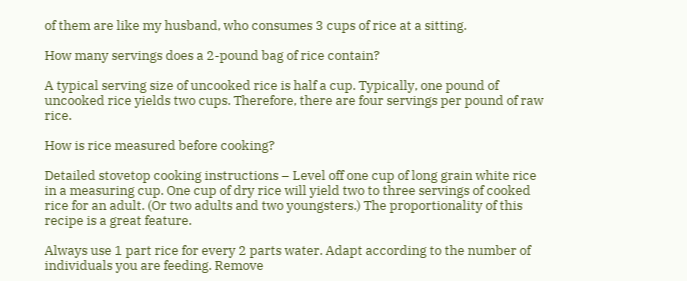of them are like my husband, who consumes 3 cups of rice at a sitting.

How many servings does a 2-pound bag of rice contain?

A typical serving size of uncooked rice is half a cup. Typically, one pound of uncooked rice yields two cups. Therefore, there are four servings per pound of raw rice.

How is rice measured before cooking?

Detailed stovetop cooking instructions – Level off one cup of long grain white rice in a measuring cup. One cup of dry rice will yield two to three servings of cooked rice for an adult. (Or two adults and two youngsters.) The proportionality of this recipe is a great feature.

Always use 1 part rice for every 2 parts water. Adapt according to the number of individuals you are feeding. Remove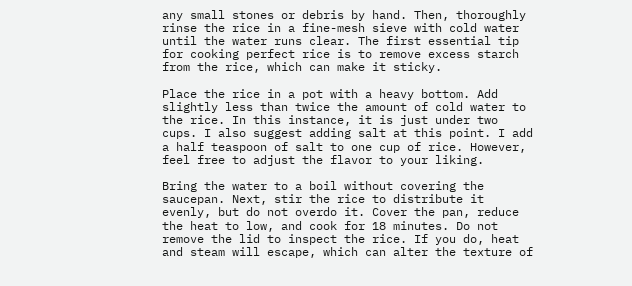any small stones or debris by hand. Then, thoroughly rinse the rice in a fine-mesh sieve with cold water until the water runs clear. The first essential tip for cooking perfect rice is to remove excess starch from the rice, which can make it sticky.

Place the rice in a pot with a heavy bottom. Add slightly less than twice the amount of cold water to the rice. In this instance, it is just under two cups. I also suggest adding salt at this point. I add a half teaspoon of salt to one cup of rice. However, feel free to adjust the flavor to your liking.

Bring the water to a boil without covering the saucepan. Next, stir the rice to distribute it evenly, but do not overdo it. Cover the pan, reduce the heat to low, and cook for 18 minutes. Do not remove the lid to inspect the rice. If you do, heat and steam will escape, which can alter the texture of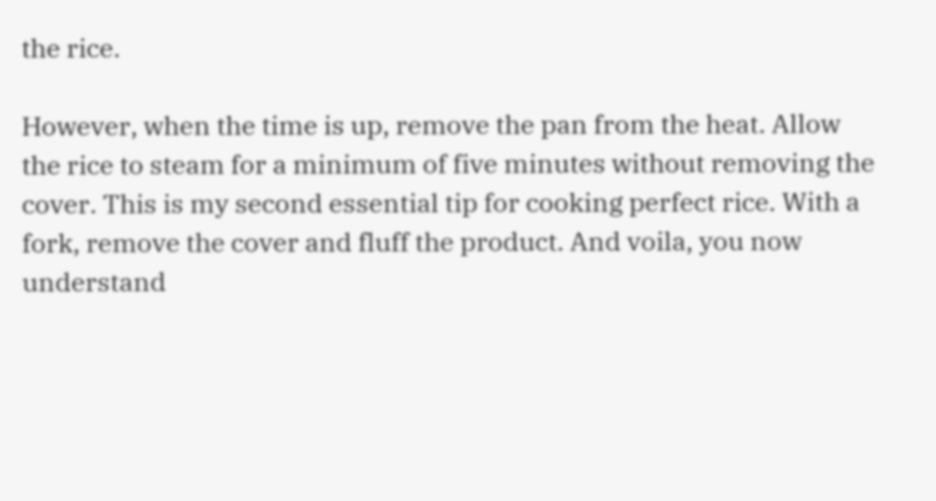the rice.

However, when the time is up, remove the pan from the heat. Allow the rice to steam for a minimum of five minutes without removing the cover. This is my second essential tip for cooking perfect rice. With a fork, remove the cover and fluff the product. And voila, you now understand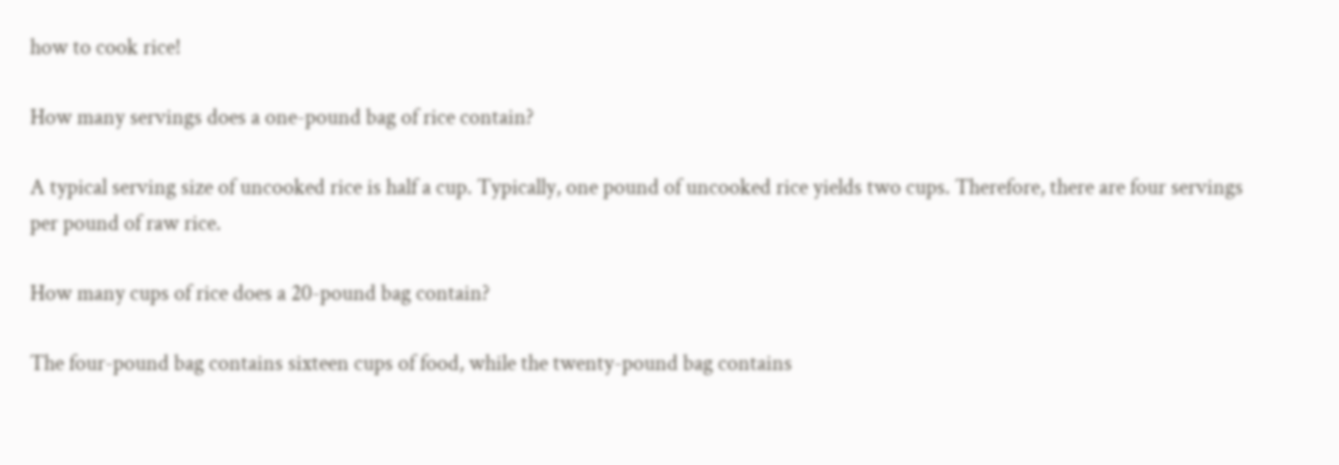how to cook rice!

How many servings does a one-pound bag of rice contain?

A typical serving size of uncooked rice is half a cup. Typically, one pound of uncooked rice yields two cups. Therefore, there are four servings per pound of raw rice.

How many cups of rice does a 20-pound bag contain?

The four-pound bag contains sixteen cups of food, while the twenty-pound bag contains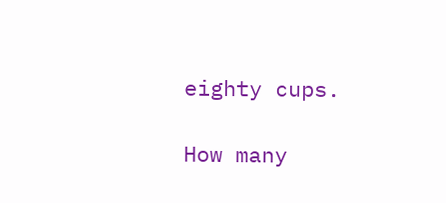eighty cups.

How many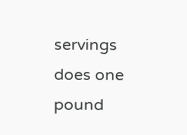servings does one pound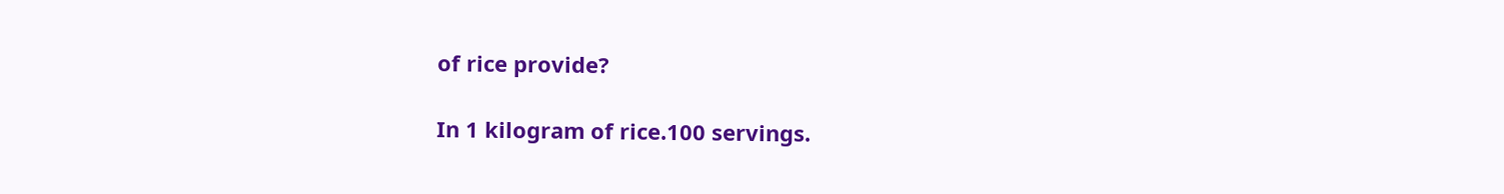of rice provide?

In 1 kilogram of rice.100 servings.